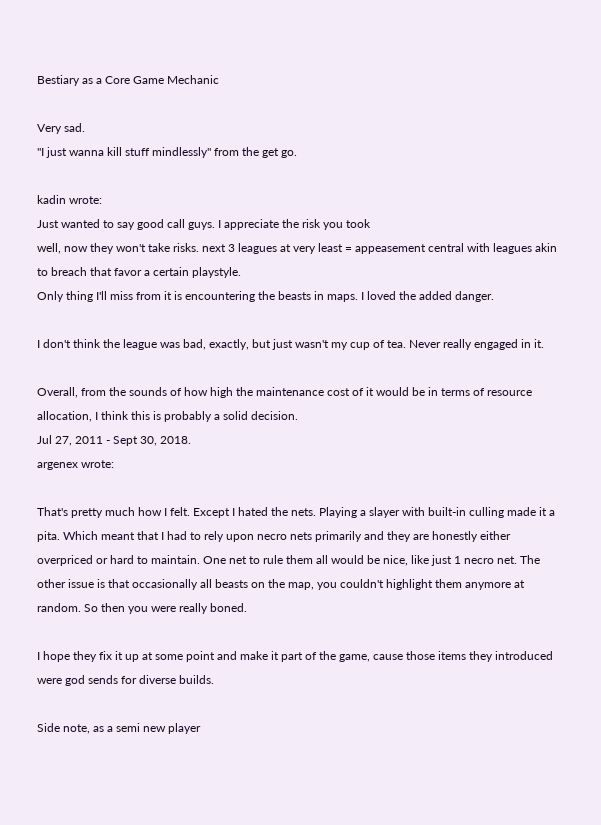Bestiary as a Core Game Mechanic

Very sad.
"I just wanna kill stuff mindlessly" from the get go.

kadin wrote:
Just wanted to say good call guys. I appreciate the risk you took
well, now they won't take risks. next 3 leagues at very least = appeasement central with leagues akin to breach that favor a certain playstyle.
Only thing I'll miss from it is encountering the beasts in maps. I loved the added danger.

I don't think the league was bad, exactly, but just wasn't my cup of tea. Never really engaged in it.

Overall, from the sounds of how high the maintenance cost of it would be in terms of resource allocation, I think this is probably a solid decision.
Jul 27, 2011 - Sept 30, 2018.
argenex wrote:

That's pretty much how I felt. Except I hated the nets. Playing a slayer with built-in culling made it a pita. Which meant that I had to rely upon necro nets primarily and they are honestly either overpriced or hard to maintain. One net to rule them all would be nice, like just 1 necro net. The other issue is that occasionally all beasts on the map, you couldn't highlight them anymore at random. So then you were really boned.

I hope they fix it up at some point and make it part of the game, cause those items they introduced were god sends for diverse builds.

Side note, as a semi new player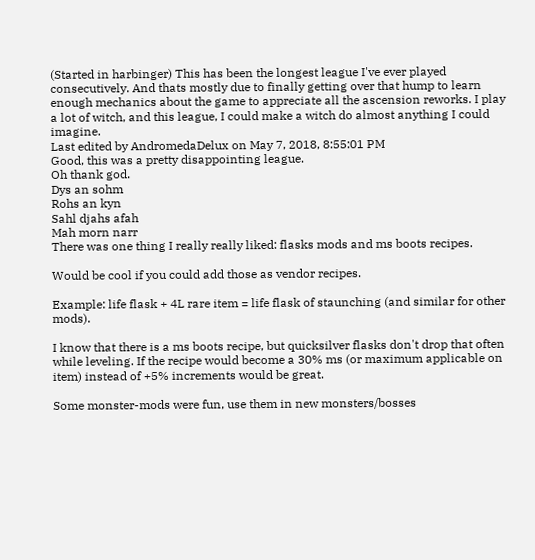(Started in harbinger) This has been the longest league I've ever played consecutively. And thats mostly due to finally getting over that hump to learn enough mechanics about the game to appreciate all the ascension reworks. I play a lot of witch, and this league, I could make a witch do almost anything I could imagine.
Last edited by AndromedaDelux on May 7, 2018, 8:55:01 PM
Good, this was a pretty disappointing league.
Oh thank god.
Dys an sohm
Rohs an kyn
Sahl djahs afah
Mah morn narr
There was one thing I really really liked: flasks mods and ms boots recipes.

Would be cool if you could add those as vendor recipes.

Example: life flask + 4L rare item = life flask of staunching (and similar for other mods).

I know that there is a ms boots recipe, but quicksilver flasks don't drop that often while leveling. If the recipe would become a 30% ms (or maximum applicable on item) instead of +5% increments would be great.

Some monster-mods were fun, use them in new monsters/bosses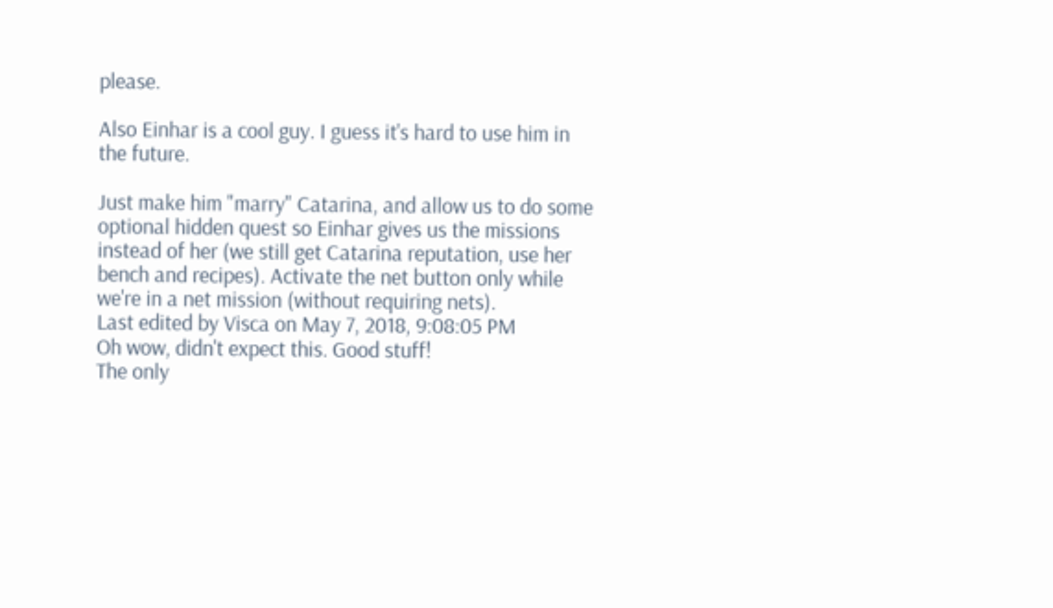please.

Also Einhar is a cool guy. I guess it's hard to use him in the future.

Just make him "marry" Catarina, and allow us to do some optional hidden quest so Einhar gives us the missions instead of her (we still get Catarina reputation, use her bench and recipes). Activate the net button only while we're in a net mission (without requiring nets).
Last edited by Visca on May 7, 2018, 9:08:05 PM
Oh wow, didn't expect this. Good stuff!
The only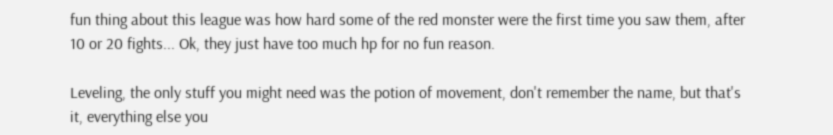fun thing about this league was how hard some of the red monster were the first time you saw them, after 10 or 20 fights... Ok, they just have too much hp for no fun reason.

Leveling, the only stuff you might need was the potion of movement, don't remember the name, but that's it, everything else you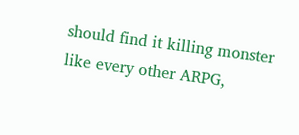should find it killing monster like every other ARPG,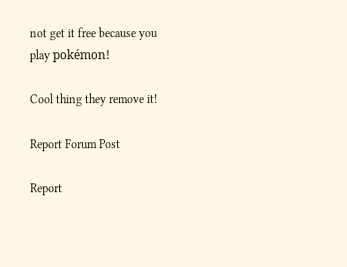not get it free because you play pokémon!

Cool thing they remove it!

Report Forum Post

Report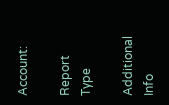Account:

Report Type

Additional Info